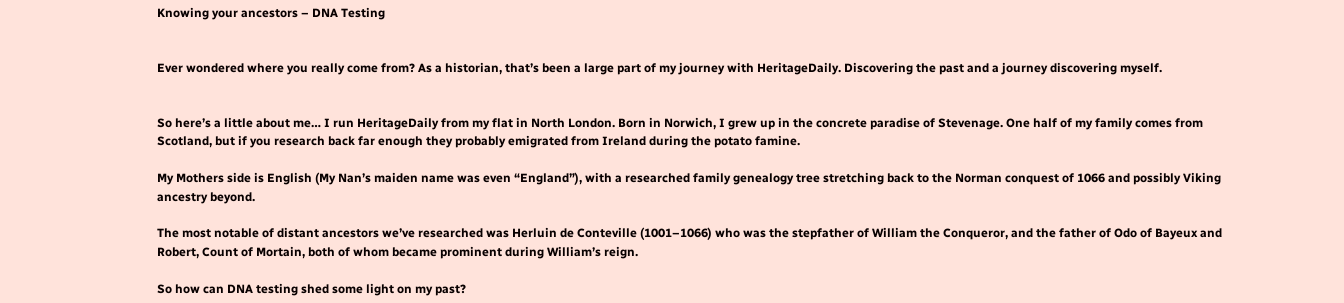Knowing your ancestors – DNA Testing


Ever wondered where you really come from? As a historian, that’s been a large part of my journey with HeritageDaily. Discovering the past and a journey discovering myself.


So here’s a little about me… I run HeritageDaily from my flat in North London. Born in Norwich, I grew up in the concrete paradise of Stevenage. One half of my family comes from Scotland, but if you research back far enough they probably emigrated from Ireland during the potato famine.

My Mothers side is English (My Nan’s maiden name was even “England”), with a researched family genealogy tree stretching back to the Norman conquest of 1066 and possibly Viking ancestry beyond.

The most notable of distant ancestors we’ve researched was Herluin de Conteville (1001–1066) who was the stepfather of William the Conqueror, and the father of Odo of Bayeux and Robert, Count of Mortain, both of whom became prominent during William’s reign.

So how can DNA testing shed some light on my past?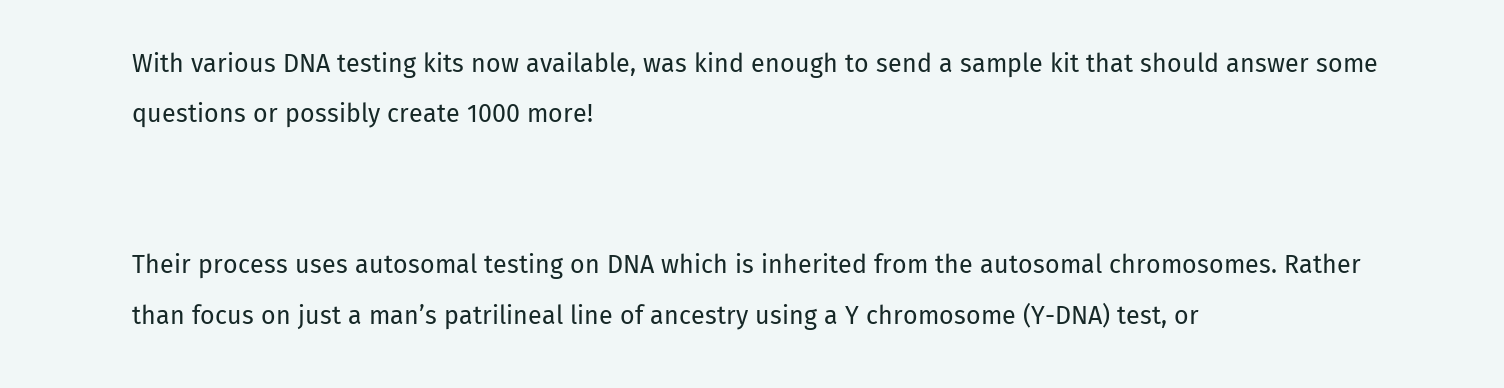With various DNA testing kits now available, was kind enough to send a sample kit that should answer some questions or possibly create 1000 more!


Their process uses autosomal testing on DNA which is inherited from the autosomal chromosomes. Rather than focus on just a man’s patrilineal line of ancestry using a Y chromosome (Y-DNA) test, or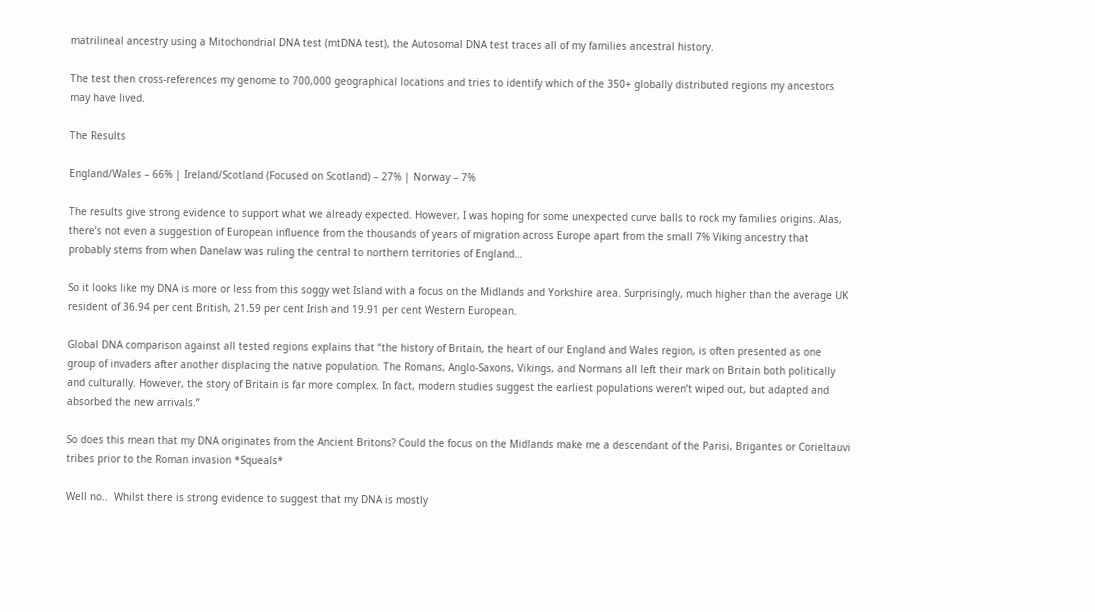matrilineal ancestry using a Mitochondrial DNA test (mtDNA test), the Autosomal DNA test traces all of my families ancestral history.

The test then cross-references my genome to 700,000 geographical locations and tries to identify which of the 350+ globally distributed regions my ancestors may have lived.

The Results

England/Wales – 66% | Ireland/Scotland (Focused on Scotland) – 27% | Norway – 7%

The results give strong evidence to support what we already expected. However, I was hoping for some unexpected curve balls to rock my families origins. Alas, there’s not even a suggestion of European influence from the thousands of years of migration across Europe apart from the small 7% Viking ancestry that probably stems from when Danelaw was ruling the central to northern territories of England…

So it looks like my DNA is more or less from this soggy wet Island with a focus on the Midlands and Yorkshire area. Surprisingly, much higher than the average UK resident of 36.94 per cent British, 21.59 per cent Irish and 19.91 per cent Western European.

Global DNA comparison against all tested regions explains that “the history of Britain, the heart of our England and Wales region, is often presented as one group of invaders after another displacing the native population. The Romans, Anglo-Saxons, Vikings, and Normans all left their mark on Britain both politically and culturally. However, the story of Britain is far more complex. In fact, modern studies suggest the earliest populations weren’t wiped out, but adapted and absorbed the new arrivals.”

So does this mean that my DNA originates from the Ancient Britons? Could the focus on the Midlands make me a descendant of the Parisi, Brigantes or Corieltauvi tribes prior to the Roman invasion *Squeals*

Well no..  Whilst there is strong evidence to suggest that my DNA is mostly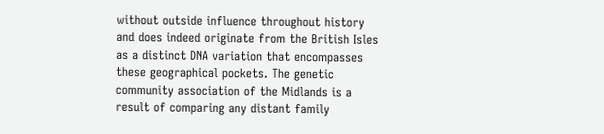without outside influence throughout history and does indeed originate from the British Isles as a distinct DNA variation that encompasses these geographical pockets. The genetic community association of the Midlands is a result of comparing any distant family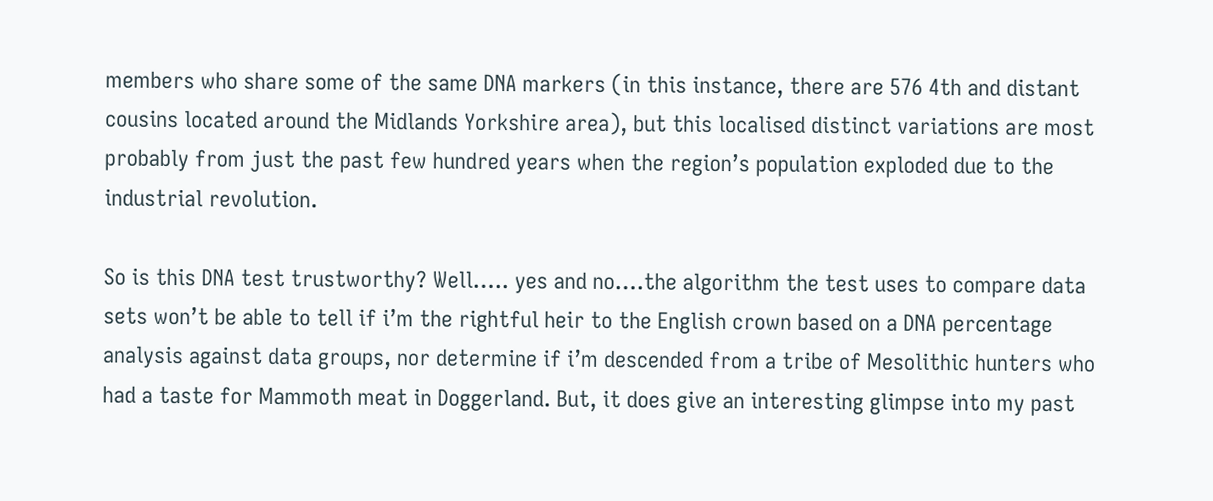members who share some of the same DNA markers (in this instance, there are 576 4th and distant cousins located around the Midlands Yorkshire area), but this localised distinct variations are most probably from just the past few hundred years when the region’s population exploded due to the industrial revolution.

So is this DNA test trustworthy? Well….. yes and no….the algorithm the test uses to compare data sets won’t be able to tell if i’m the rightful heir to the English crown based on a DNA percentage analysis against data groups, nor determine if i’m descended from a tribe of Mesolithic hunters who had a taste for Mammoth meat in Doggerland. But, it does give an interesting glimpse into my past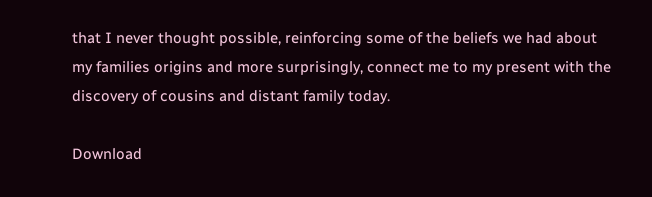that I never thought possible, reinforcing some of the beliefs we had about my families origins and more surprisingly, connect me to my present with the discovery of cousins and distant family today.

Download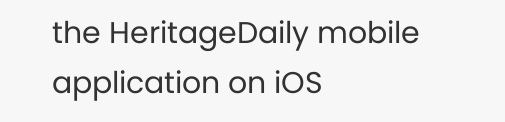the HeritageDaily mobile application on iOS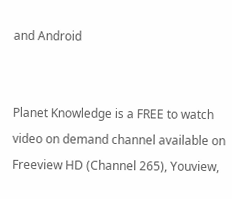and Android


Planet Knowledge is a FREE to watch video on demand channel available on Freeview HD (Channel 265), Youview,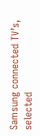Samsung connected TV’s, selected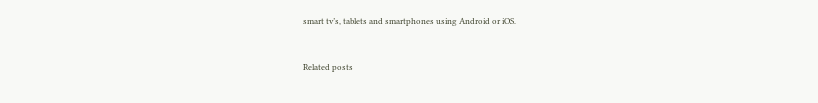smart tv’s, tablets and smartphones using Android or iOS.


Related posts